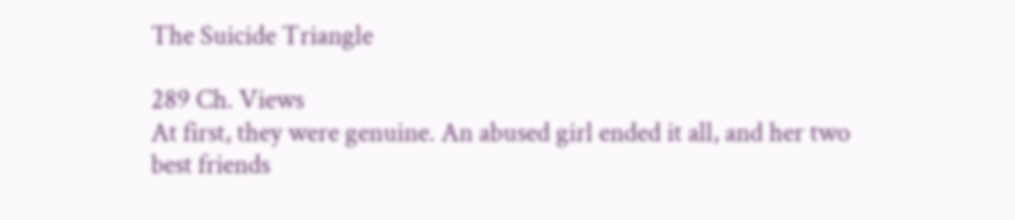The Suicide Triangle

289 Ch. Views
At first, they were genuine. An abused girl ended it all, and her two best friends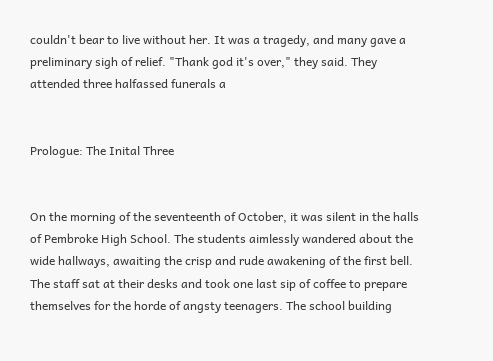couldn't bear to live without her. It was a tragedy, and many gave a preliminary sigh of relief. "Thank god it's over," they said. They attended three halfassed funerals a


Prologue: The Inital Three


On the morning of the seventeenth of October, it was silent in the halls of Pembroke High School. The students aimlessly wandered about the wide hallways, awaiting the crisp and rude awakening of the first bell. The staff sat at their desks and took one last sip of coffee to prepare themselves for the horde of angsty teenagers. The school building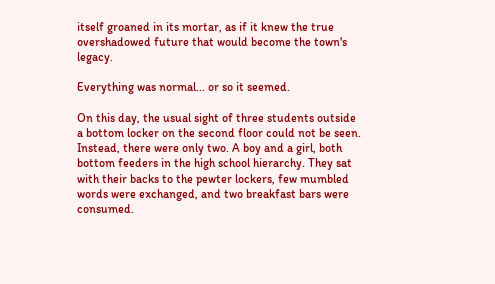itself groaned in its mortar, as if it knew the true overshadowed future that would become the town's legacy.

Everything was normal... or so it seemed.

On this day, the usual sight of three students outside a bottom locker on the second floor could not be seen. Instead, there were only two. A boy and a girl, both bottom feeders in the high school hierarchy. They sat with their backs to the pewter lockers, few mumbled words were exchanged, and two breakfast bars were consumed.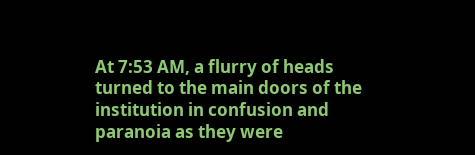At 7:53 AM, a flurry of heads turned to the main doors of the institution in confusion and paranoia as they were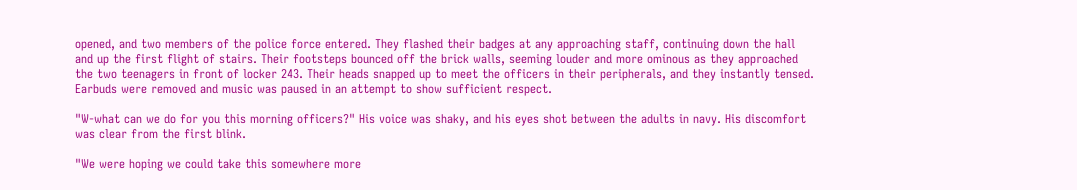opened, and two members of the police force entered. They flashed their badges at any approaching staff, continuing down the hall and up the first flight of stairs. Their footsteps bounced off the brick walls, seeming louder and more ominous as they approached the two teenagers in front of locker 243. Their heads snapped up to meet the officers in their peripherals, and they instantly tensed. Earbuds were removed and music was paused in an attempt to show sufficient respect.

"W-what can we do for you this morning officers?" His voice was shaky, and his eyes shot between the adults in navy. His discomfort was clear from the first blink.

"We were hoping we could take this somewhere more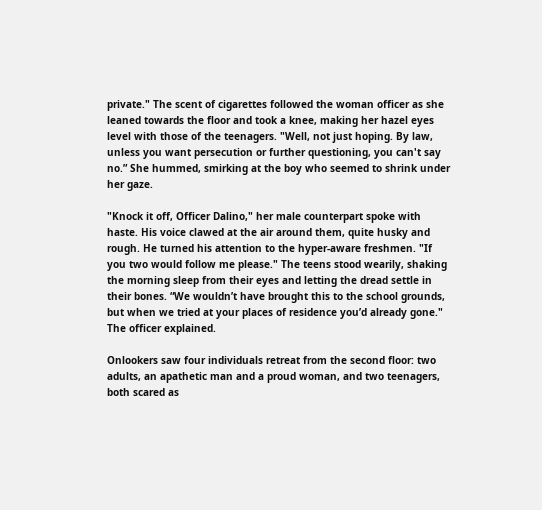private." The scent of cigarettes followed the woman officer as she leaned towards the floor and took a knee, making her hazel eyes level with those of the teenagers. "Well, not just hoping. By law, unless you want persecution or further questioning, you can't say no.” She hummed, smirking at the boy who seemed to shrink under her gaze.

"Knock it off, Officer Dalino," her male counterpart spoke with haste. His voice clawed at the air around them, quite husky and rough. He turned his attention to the hyper-aware freshmen. "If you two would follow me please." The teens stood wearily, shaking the morning sleep from their eyes and letting the dread settle in their bones. “We wouldn’t have brought this to the school grounds, but when we tried at your places of residence you’d already gone." The officer explained.

Onlookers saw four individuals retreat from the second floor: two adults, an apathetic man and a proud woman, and two teenagers, both scared as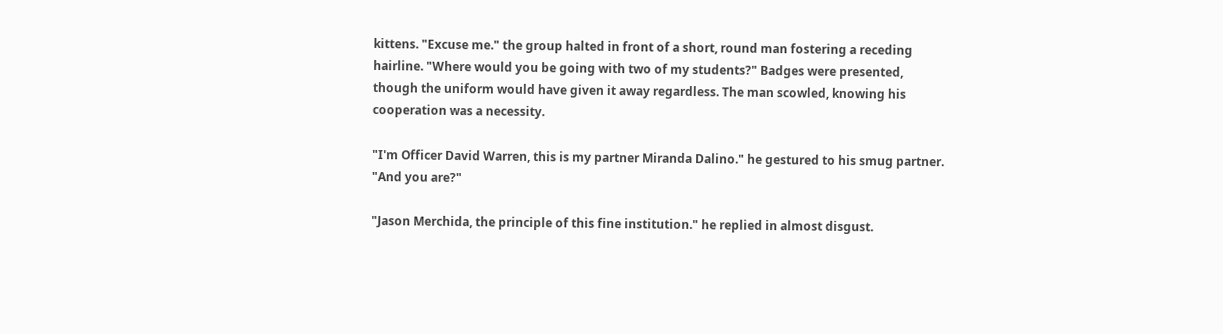kittens. "Excuse me." the group halted in front of a short, round man fostering a receding hairline. "Where would you be going with two of my students?" Badges were presented, though the uniform would have given it away regardless. The man scowled, knowing his cooperation was a necessity.

"I'm Officer David Warren, this is my partner Miranda Dalino." he gestured to his smug partner. "And you are?"

"Jason Merchida, the principle of this fine institution." he replied in almost disgust.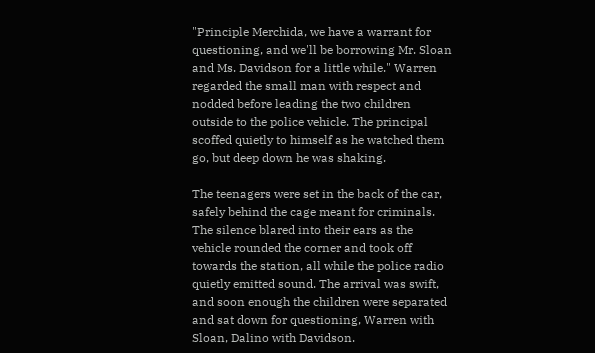"Principle Merchida, we have a warrant for questioning, and we'll be borrowing Mr. Sloan and Ms. Davidson for a little while." Warren regarded the small man with respect and nodded before leading the two children outside to the police vehicle. The principal scoffed quietly to himself as he watched them go, but deep down he was shaking.

The teenagers were set in the back of the car, safely behind the cage meant for criminals. The silence blared into their ears as the vehicle rounded the corner and took off towards the station, all while the police radio quietly emitted sound. The arrival was swift, and soon enough the children were separated and sat down for questioning, Warren with Sloan, Dalino with Davidson.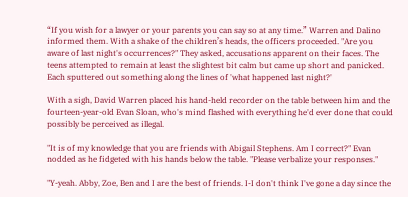“If you wish for a lawyer or your parents you can say so at any time.” Warren and Dalino informed them. With a shake of the children’s heads, the officers proceeded. "Are you aware of last night's occurrences?" They asked, accusations apparent on their faces. The teens attempted to remain at least the slightest bit calm but came up short and panicked. Each sputtered out something along the lines of 'what happened last night?'

With a sigh, David Warren placed his hand-held recorder on the table between him and the fourteen-year-old Evan Sloan, who's mind flashed with everything he'd ever done that could possibly be perceived as illegal.

"It is of my knowledge that you are friends with Abigail Stephens. Am I correct?" Evan nodded as he fidgeted with his hands below the table. "Please verbalize your responses."

"Y-yeah. Abby, Zoe, Ben and I are the best of friends. I-I don't think I've gone a day since the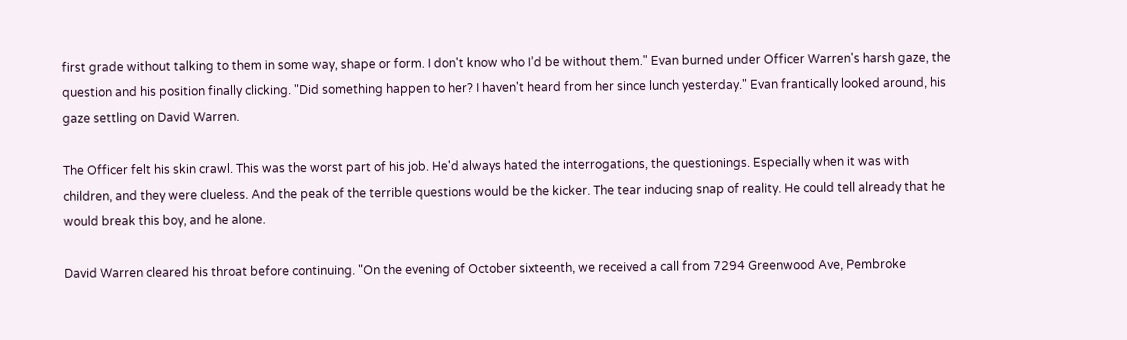first grade without talking to them in some way, shape or form. I don't know who I’d be without them." Evan burned under Officer Warren's harsh gaze, the question and his position finally clicking. "Did something happen to her? I haven't heard from her since lunch yesterday." Evan frantically looked around, his gaze settling on David Warren.

The Officer felt his skin crawl. This was the worst part of his job. He'd always hated the interrogations, the questionings. Especially when it was with children, and they were clueless. And the peak of the terrible questions would be the kicker. The tear inducing snap of reality. He could tell already that he would break this boy, and he alone.

David Warren cleared his throat before continuing. "On the evening of October sixteenth, we received a call from 7294 Greenwood Ave, Pembroke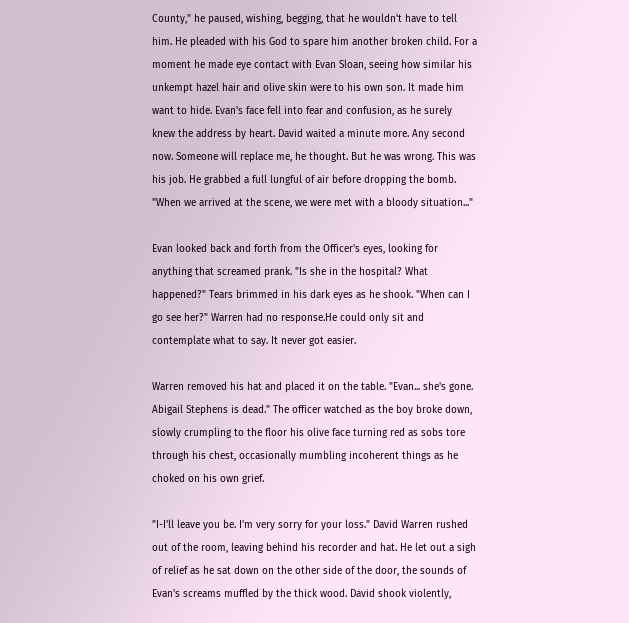County," he paused, wishing, begging, that he wouldn't have to tell him. He pleaded with his God to spare him another broken child. For a moment he made eye contact with Evan Sloan, seeing how similar his unkempt hazel hair and olive skin were to his own son. It made him want to hide. Evan's face fell into fear and confusion, as he surely knew the address by heart. David waited a minute more. Any second now. Someone will replace me, he thought. But he was wrong. This was his job. He grabbed a full lungful of air before dropping the bomb. "When we arrived at the scene, we were met with a bloody situation..."

Evan looked back and forth from the Officer's eyes, looking for anything that screamed prank. "Is she in the hospital? What happened?" Tears brimmed in his dark eyes as he shook. "When can I go see her?" Warren had no response.He could only sit and contemplate what to say. It never got easier.

Warren removed his hat and placed it on the table. "Evan... she's gone. Abigail Stephens is dead." The officer watched as the boy broke down, slowly crumpling to the floor his olive face turning red as sobs tore through his chest, occasionally mumbling incoherent things as he choked on his own grief.

"I-I'll leave you be. I'm very sorry for your loss." David Warren rushed out of the room, leaving behind his recorder and hat. He let out a sigh of relief as he sat down on the other side of the door, the sounds of Evan's screams muffled by the thick wood. David shook violently,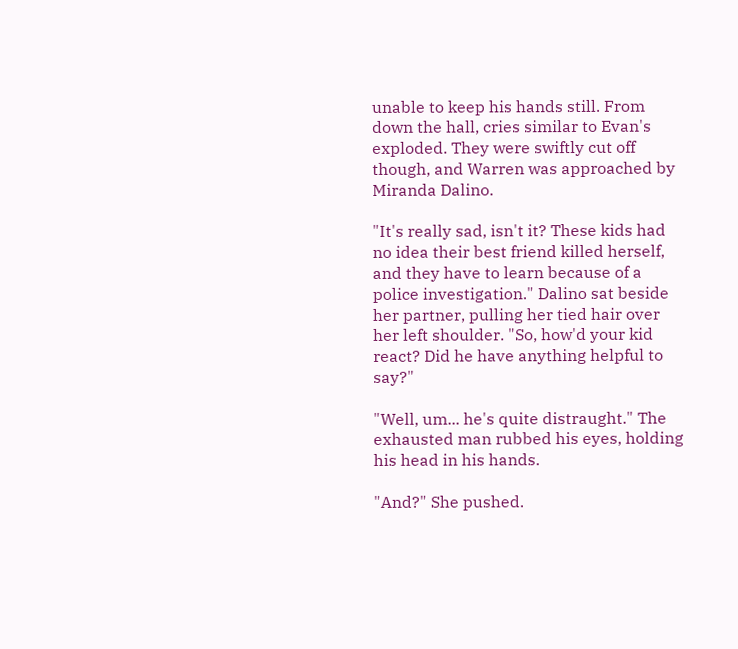unable to keep his hands still. From down the hall, cries similar to Evan's exploded. They were swiftly cut off though, and Warren was approached by Miranda Dalino.

"It's really sad, isn't it? These kids had no idea their best friend killed herself, and they have to learn because of a police investigation." Dalino sat beside her partner, pulling her tied hair over her left shoulder. "So, how'd your kid react? Did he have anything helpful to say?"

"Well, um... he's quite distraught." The exhausted man rubbed his eyes, holding his head in his hands.

"And?" She pushed.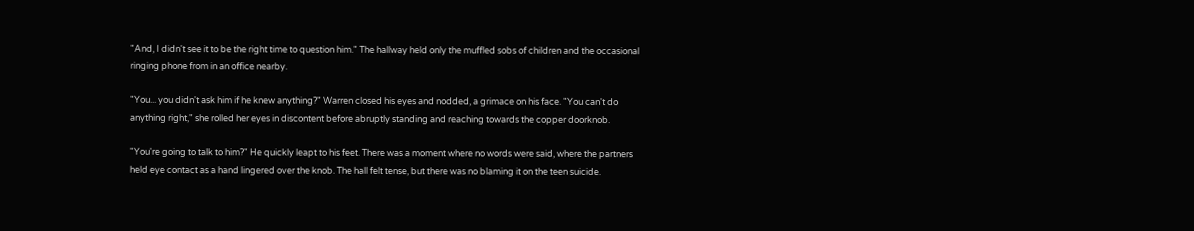"And, I didn't see it to be the right time to question him." The hallway held only the muffled sobs of children and the occasional ringing phone from in an office nearby.

"You... you didn't ask him if he knew anything?" Warren closed his eyes and nodded, a grimace on his face. "You can't do anything right," she rolled her eyes in discontent before abruptly standing and reaching towards the copper doorknob.

"You're going to talk to him?" He quickly leapt to his feet. There was a moment where no words were said, where the partners held eye contact as a hand lingered over the knob. The hall felt tense, but there was no blaming it on the teen suicide.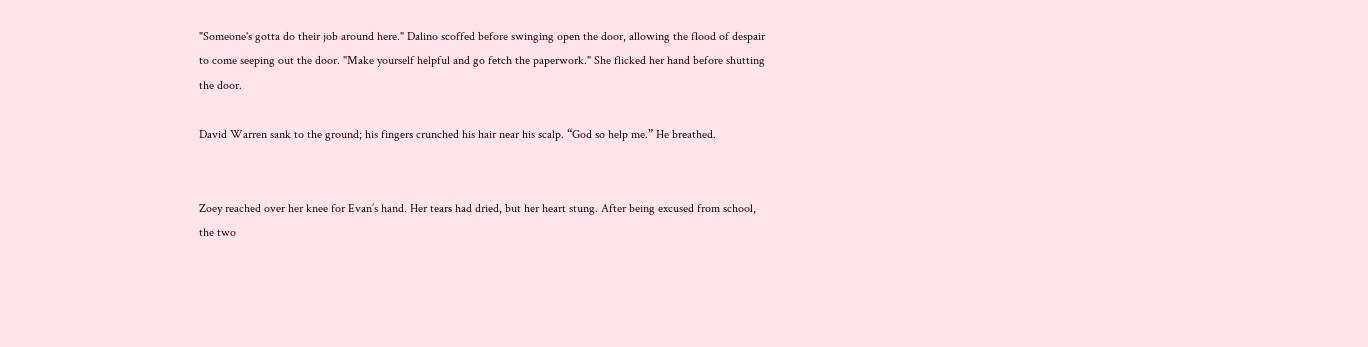"Someone's gotta do their job around here." Dalino scoffed before swinging open the door, allowing the flood of despair to come seeping out the door. "Make yourself helpful and go fetch the paperwork." She flicked her hand before shutting the door.

David Warren sank to the ground; his fingers crunched his hair near his scalp. “God so help me.” He breathed.


Zoey reached over her knee for Evan’s hand. Her tears had dried, but her heart stung. After being excused from school, the two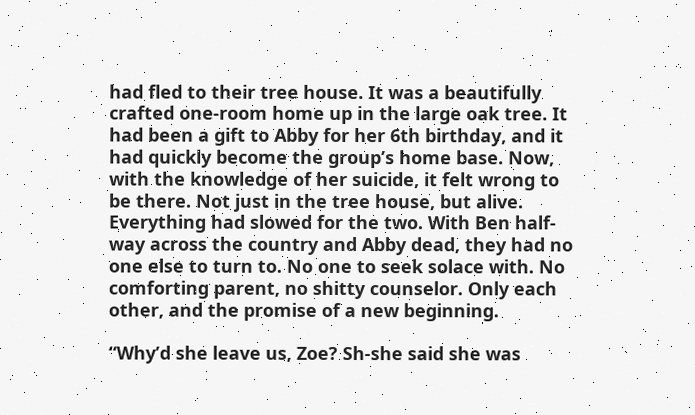had fled to their tree house. It was a beautifully crafted one-room home up in the large oak tree. It had been a gift to Abby for her 6th birthday, and it had quickly become the group’s home base. Now, with the knowledge of her suicide, it felt wrong to be there. Not just in the tree house, but alive. Everything had slowed for the two. With Ben half-way across the country and Abby dead, they had no one else to turn to. No one to seek solace with. No comforting parent, no shitty counselor. Only each other, and the promise of a new beginning.

“Why’d she leave us, Zoe? Sh-she said she was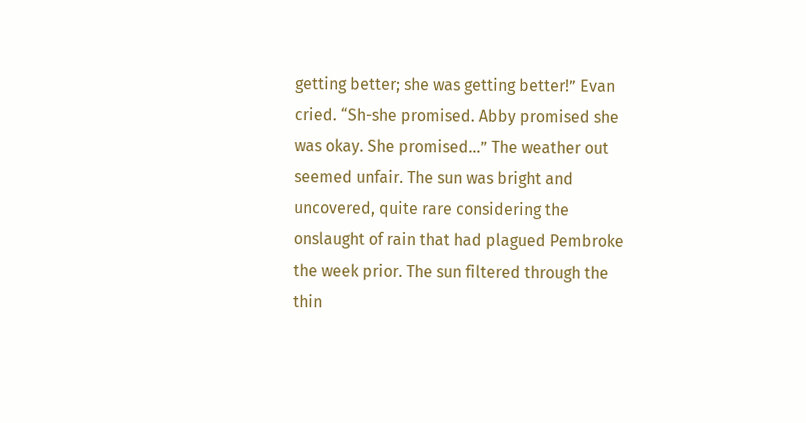getting better; she was getting better!” Evan cried. “Sh-she promised. Abby promised she was okay. She promised…” The weather out seemed unfair. The sun was bright and uncovered, quite rare considering the onslaught of rain that had plagued Pembroke the week prior. The sun filtered through the thin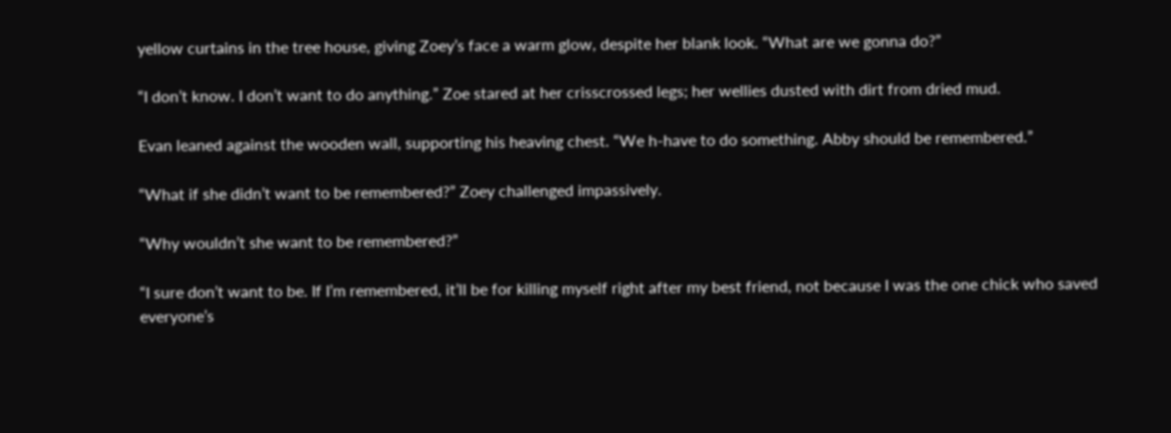yellow curtains in the tree house, giving Zoey’s face a warm glow, despite her blank look. “What are we gonna do?”

“I don’t know. I don’t want to do anything.” Zoe stared at her crisscrossed legs; her wellies dusted with dirt from dried mud.

Evan leaned against the wooden wall, supporting his heaving chest. “We h-have to do something. Abby should be remembered.”

“What if she didn’t want to be remembered?” Zoey challenged impassively.

“Why wouldn’t she want to be remembered?”

“I sure don’t want to be. If I’m remembered, it’ll be for killing myself right after my best friend, not because I was the one chick who saved everyone’s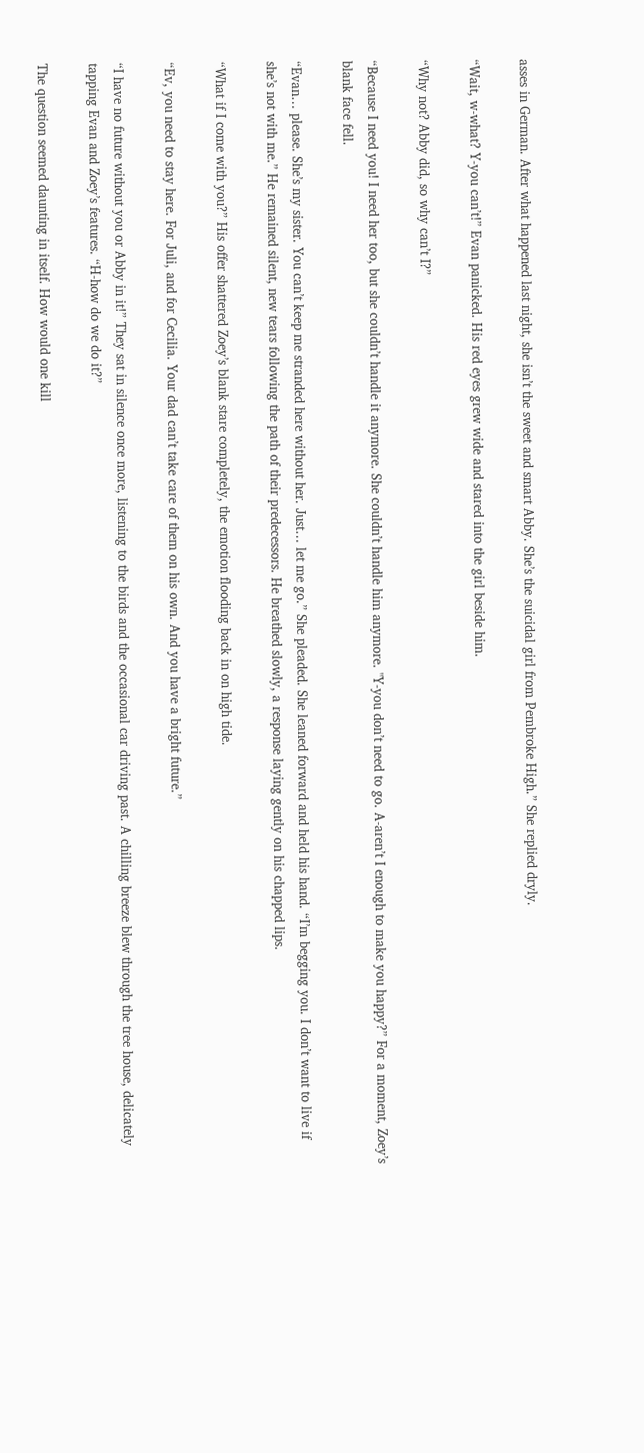asses in German. After what happened last night, she isn’t the sweet and smart Abby. She’s the suicidal girl from Pembroke High.” She replied dryly.

“Wait, w-what? Y-you can’t!” Evan panicked. His red eyes grew wide and stared into the girl beside him.

“Why not? Abby did, so why can’t I?”

“Because I need you! I need her too, but she couldn’t handle it anymore. She couldn’t handle him anymore. "Y-you don’t need to go. A-aren’t I enough to make you happy?” For a moment, Zoey’s blank face fell.

“Evan… please. She’s my sister. You can’t keep me stranded here without her. Just… let me go.” She pleaded. She leaned forward and held his hand. “I’m begging you. I don’t want to live if she’s not with me.” He remained silent, new tears following the path of their predecessors. He breathed slowly, a response laying gently on his chapped lips.

“What if I come with you?” His offer shattered Zoey’s blank stare completely, the emotion flooding back in on high tide.

“Ev, you need to stay here. For Juli, and for Cecilia. Your dad can’t take care of them on his own. And you have a bright future.”

“I have no future without you or Abby in it!” They sat in silence once more, listening to the birds and the occasional car driving past. A chilling breeze blew through the tree house, delicately tapping Evan and Zoey’s features. “H-how do we do it?”

The question seemed daunting in itself. How would one kill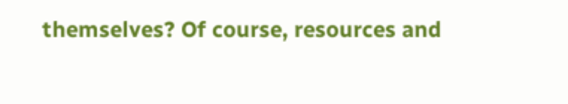themselves? Of course, resources and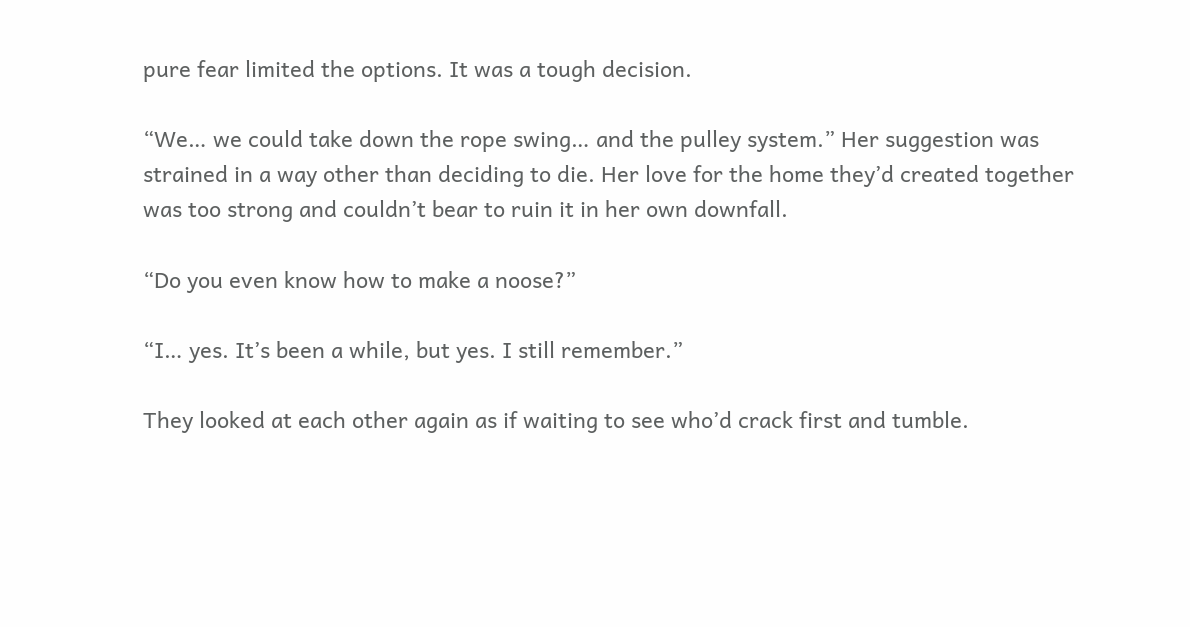pure fear limited the options. It was a tough decision.

“We… we could take down the rope swing… and the pulley system.” Her suggestion was strained in a way other than deciding to die. Her love for the home they’d created together was too strong and couldn’t bear to ruin it in her own downfall.

“Do you even know how to make a noose?”

“I… yes. It’s been a while, but yes. I still remember.”

They looked at each other again as if waiting to see who’d crack first and tumble.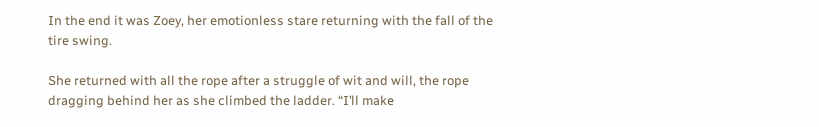In the end it was Zoey, her emotionless stare returning with the fall of the tire swing.

She returned with all the rope after a struggle of wit and will, the rope dragging behind her as she climbed the ladder. “I’ll make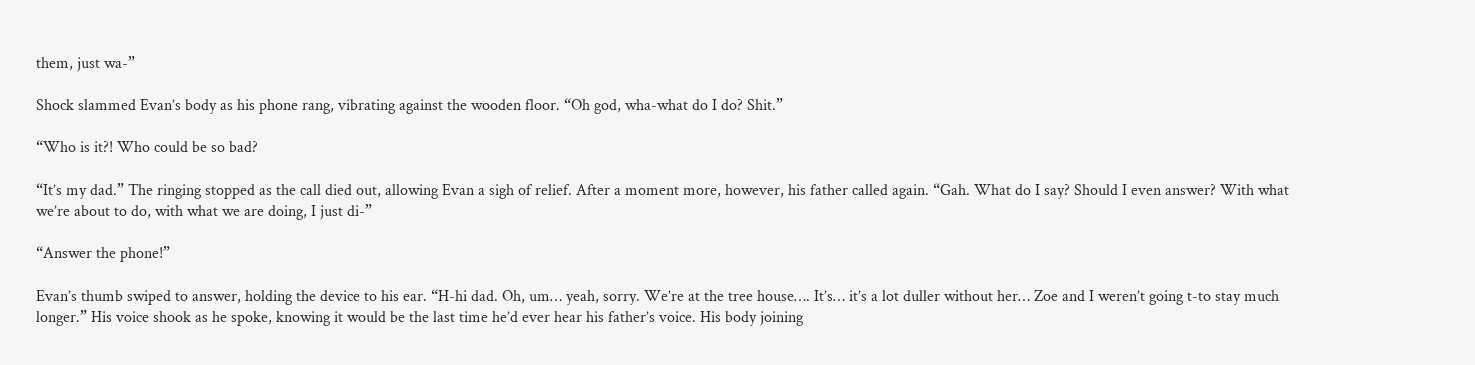them, just wa-”

Shock slammed Evan’s body as his phone rang, vibrating against the wooden floor. “Oh god, wha-what do I do? Shit.”

“Who is it?! Who could be so bad?

“It’s my dad.” The ringing stopped as the call died out, allowing Evan a sigh of relief. After a moment more, however, his father called again. “Gah. What do I say? Should I even answer? With what we’re about to do, with what we are doing, I just di-”

“Answer the phone!”

Evan’s thumb swiped to answer, holding the device to his ear. “H-hi dad. Oh, um… yeah, sorry. We’re at the tree house…. It’s… it’s a lot duller without her… Zoe and I weren’t going t-to stay much longer.” His voice shook as he spoke, knowing it would be the last time he’d ever hear his father’s voice. His body joining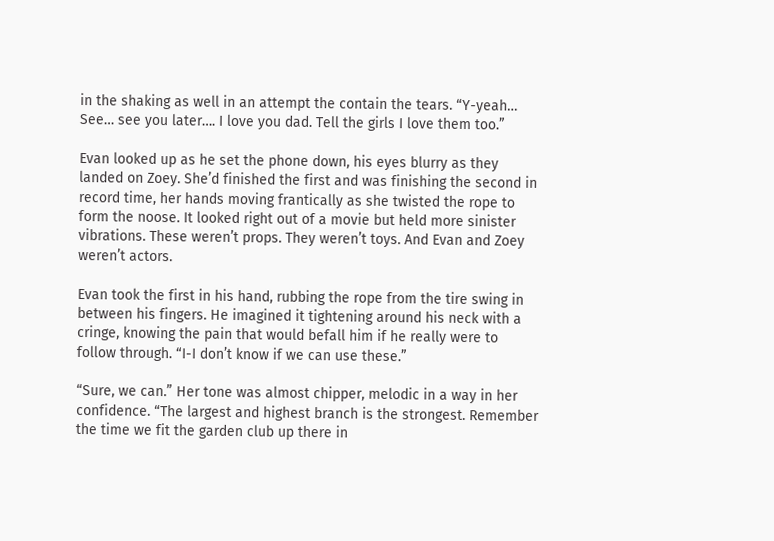in the shaking as well in an attempt the contain the tears. “Y-yeah… See… see you later…. I love you dad. Tell the girls I love them too.”

Evan looked up as he set the phone down, his eyes blurry as they landed on Zoey. She’d finished the first and was finishing the second in record time, her hands moving frantically as she twisted the rope to form the noose. It looked right out of a movie but held more sinister vibrations. These weren’t props. They weren’t toys. And Evan and Zoey weren’t actors.

Evan took the first in his hand, rubbing the rope from the tire swing in between his fingers. He imagined it tightening around his neck with a cringe, knowing the pain that would befall him if he really were to follow through. “I-I don’t know if we can use these.”

“Sure, we can.” Her tone was almost chipper, melodic in a way in her confidence. “The largest and highest branch is the strongest. Remember the time we fit the garden club up there in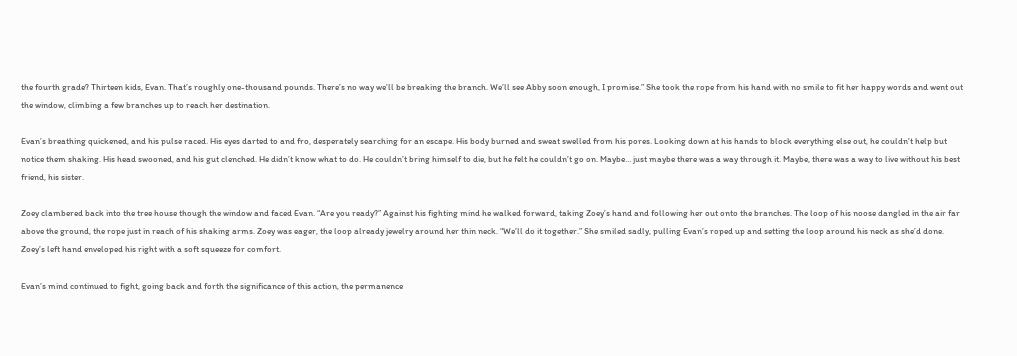the fourth grade? Thirteen kids, Evan. That’s roughly one-thousand pounds. There’s no way we’ll be breaking the branch. We’ll see Abby soon enough, I promise.” She took the rope from his hand with no smile to fit her happy words and went out the window, climbing a few branches up to reach her destination.

Evan’s breathing quickened, and his pulse raced. His eyes darted to and fro, desperately searching for an escape. His body burned and sweat swelled from his pores. Looking down at his hands to block everything else out, he couldn't help but notice them shaking. His head swooned, and his gut clenched. He didn’t know what to do. He couldn’t bring himself to die, but he felt he couldn’t go on. Maybe… just maybe there was a way through it. Maybe, there was a way to live without his best friend, his sister.

Zoey clambered back into the tree house though the window and faced Evan. “Are you ready?” Against his fighting mind he walked forward, taking Zoey’s hand and following her out onto the branches. The loop of his noose dangled in the air far above the ground, the rope just in reach of his shaking arms. Zoey was eager, the loop already jewelry around her thin neck. “We’ll do it together.” She smiled sadly, pulling Evan’s roped up and setting the loop around his neck as she’d done. Zoey’s left hand enveloped his right with a soft squeeze for comfort.

Evan’s mind continued to fight, going back and forth the significance of this action, the permanence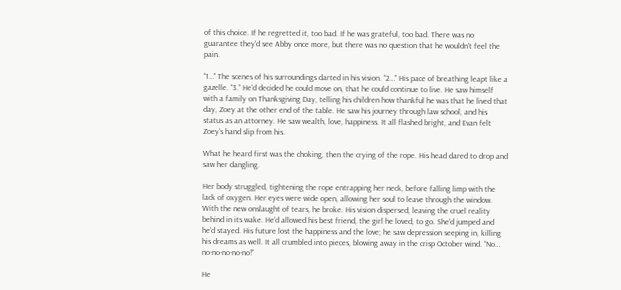of this choice. If he regretted it, too bad. If he was grateful, too bad. There was no guarantee they’d see Abby once more, but there was no question that he wouldn’t feel the pain.

“1…” The scenes of his surroundings darted in his vision. “2…” His pace of breathing leapt like a gazelle. “3.” He’d decided he could move on, that he could continue to live. He saw himself with a family on Thanksgiving Day, telling his children how thankful he was that he lived that day, Zoey at the other end of the table. He saw his journey through law school, and his status as an attorney. He saw wealth, love, happiness. It all flashed bright, and Evan felt Zoey’s hand slip from his.

What he heard first was the choking, then the crying of the rope. His head dared to drop and saw her dangling.

Her body struggled, tightening the rope entrapping her neck, before falling limp with the lack of oxygen. Her eyes were wide open, allowing her soul to leave through the window. With the new onslaught of tears, he broke. His vision dispersed, leaving the cruel reality behind in its wake. He’d allowed his best friend, the girl he loved, to go. She’d jumped and he’d stayed. His future lost the happiness and the love; he saw depression seeping in, killing his dreams as well. It all crumbled into pieces, blowing away in the crisp October wind. “No… no-no-no-no-no!”

He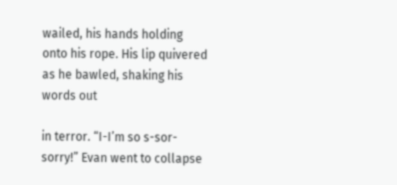wailed, his hands holding onto his rope. His lip quivered as he bawled, shaking his words out

in terror. “I-I’m so s-sor-sorry!” Evan went to collapse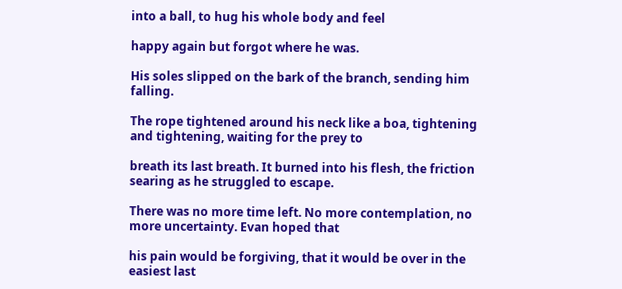into a ball, to hug his whole body and feel

happy again but forgot where he was.

His soles slipped on the bark of the branch, sending him falling.

The rope tightened around his neck like a boa, tightening and tightening, waiting for the prey to

breath its last breath. It burned into his flesh, the friction searing as he struggled to escape.

There was no more time left. No more contemplation, no more uncertainty. Evan hoped that

his pain would be forgiving, that it would be over in the easiest last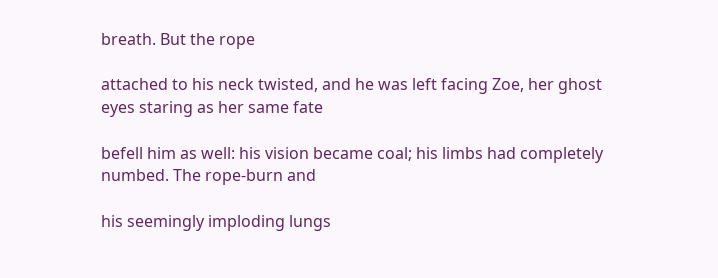breath. But the rope

attached to his neck twisted, and he was left facing Zoe, her ghost eyes staring as her same fate

befell him as well: his vision became coal; his limbs had completely numbed. The rope-burn and

his seemingly imploding lungs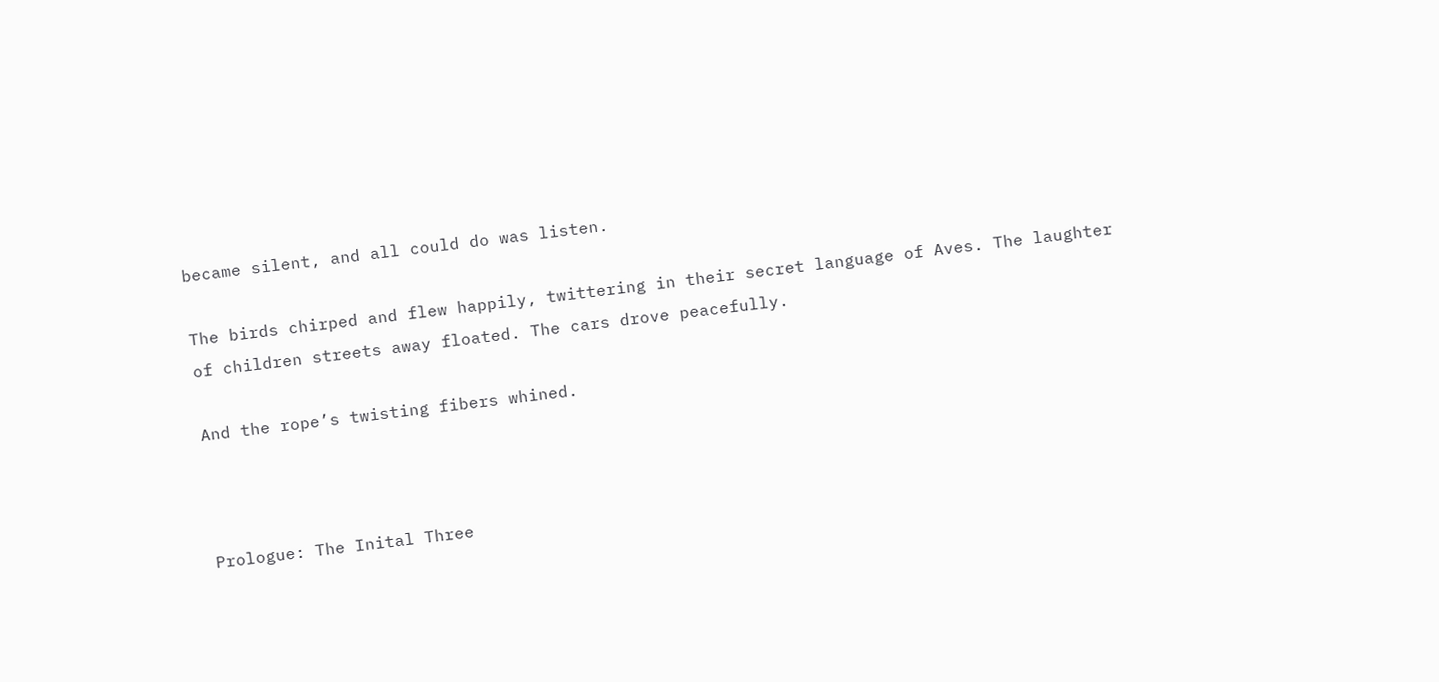became silent, and all could do was listen.

The birds chirped and flew happily, twittering in their secret language of Aves. The laughter of children streets away floated. The cars drove peacefully.

And the rope’s twisting fibers whined.



Prologue: The Inital Three